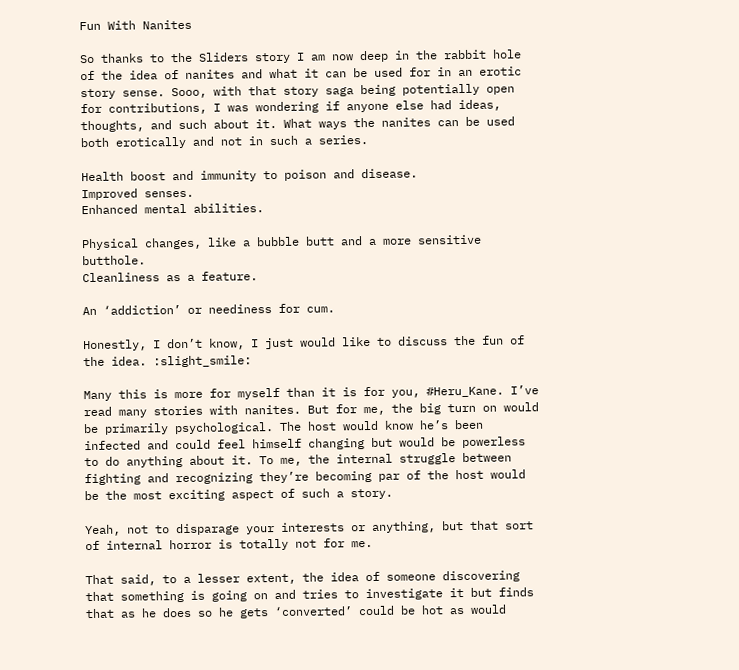Fun With Nanites

So thanks to the Sliders story I am now deep in the rabbit hole of the idea of nanites and what it can be used for in an erotic story sense. Sooo, with that story saga being potentially open for contributions, I was wondering if anyone else had ideas, thoughts, and such about it. What ways the nanites can be used both erotically and not in such a series.

Health boost and immunity to poison and disease.
Improved senses.
Enhanced mental abilities.

Physical changes, like a bubble butt and a more sensitive butthole.
Cleanliness as a feature.

An ‘addiction’ or neediness for cum.

Honestly, I don’t know, I just would like to discuss the fun of the idea. :slight_smile:

Many this is more for myself than it is for you, #Heru_Kane. I’ve read many stories with nanites. But for me, the big turn on would be primarily psychological. The host would know he’s been infected and could feel himself changing but would be powerless to do anything about it. To me, the internal struggle between fighting and recognizing they’re becoming par of the host would be the most exciting aspect of such a story.

Yeah, not to disparage your interests or anything, but that sort of internal horror is totally not for me.

That said, to a lesser extent, the idea of someone discovering that something is going on and tries to investigate it but finds that as he does so he gets ‘converted’ could be hot as would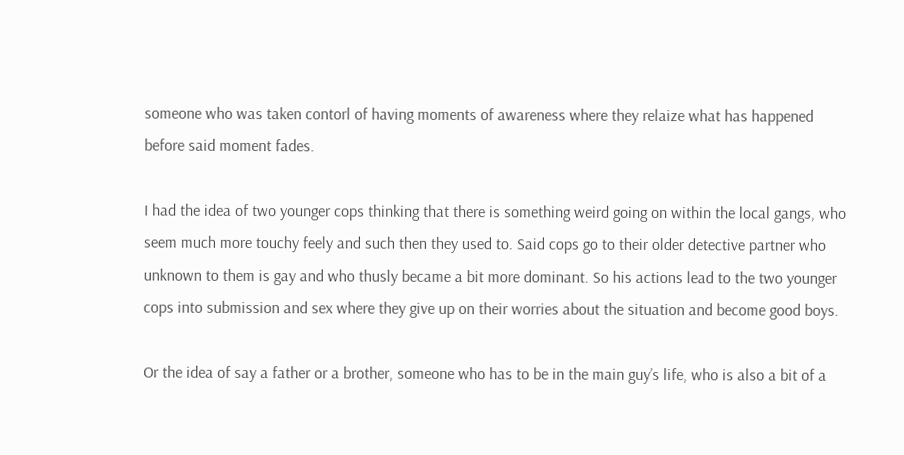someone who was taken contorl of having moments of awareness where they relaize what has happened before said moment fades.

I had the idea of two younger cops thinking that there is something weird going on within the local gangs, who seem much more touchy feely and such then they used to. Said cops go to their older detective partner who unknown to them is gay and who thusly became a bit more dominant. So his actions lead to the two younger cops into submission and sex where they give up on their worries about the situation and become good boys.

Or the idea of say a father or a brother, someone who has to be in the main guy’s life, who is also a bit of a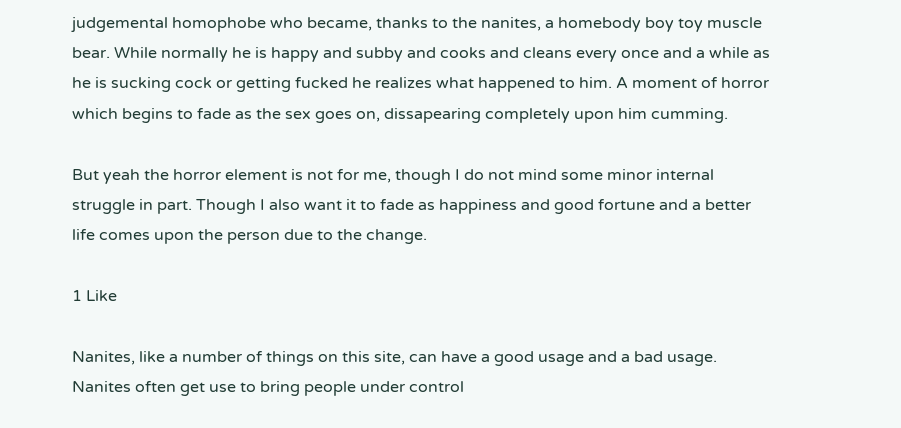judgemental homophobe who became, thanks to the nanites, a homebody boy toy muscle bear. While normally he is happy and subby and cooks and cleans every once and a while as he is sucking cock or getting fucked he realizes what happened to him. A moment of horror which begins to fade as the sex goes on, dissapearing completely upon him cumming.

But yeah the horror element is not for me, though I do not mind some minor internal struggle in part. Though I also want it to fade as happiness and good fortune and a better life comes upon the person due to the change.

1 Like

Nanites, like a number of things on this site, can have a good usage and a bad usage. Nanites often get use to bring people under control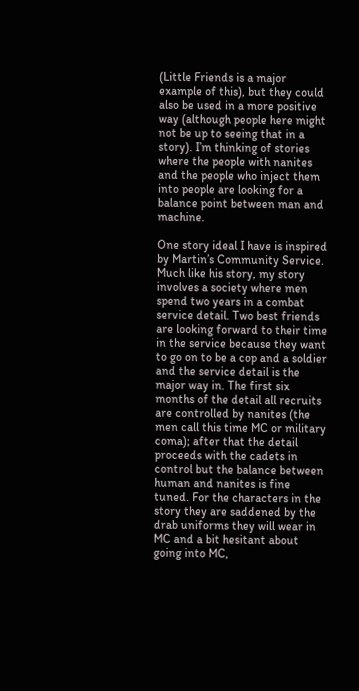(Little Friends is a major example of this), but they could also be used in a more positive way (although people here might not be up to seeing that in a story). I’m thinking of stories where the people with nanites and the people who inject them into people are looking for a balance point between man and machine.

One story ideal I have is inspired by Martin’s Community Service. Much like his story, my story involves a society where men spend two years in a combat service detail. Two best friends are looking forward to their time in the service because they want to go on to be a cop and a soldier and the service detail is the major way in. The first six months of the detail all recruits are controlled by nanites (the men call this time MC or military coma); after that the detail proceeds with the cadets in control but the balance between human and nanites is fine tuned. For the characters in the story they are saddened by the drab uniforms they will wear in MC and a bit hesitant about going into MC,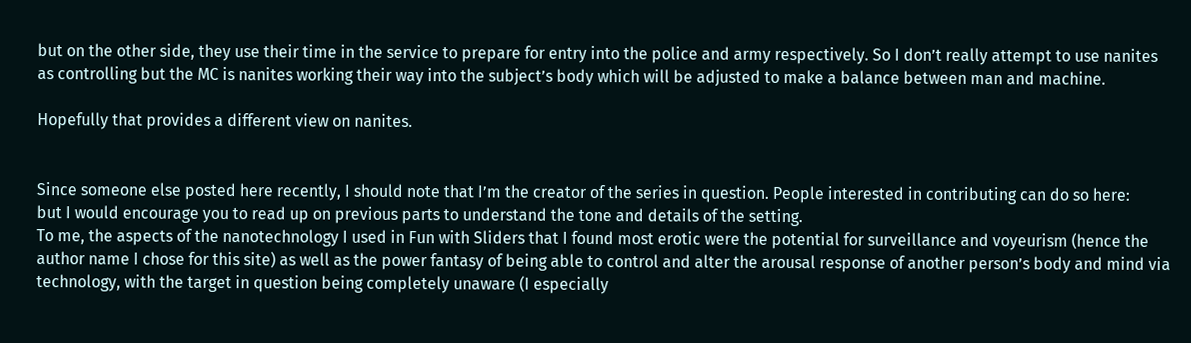but on the other side, they use their time in the service to prepare for entry into the police and army respectively. So I don’t really attempt to use nanites as controlling but the MC is nanites working their way into the subject’s body which will be adjusted to make a balance between man and machine.

Hopefully that provides a different view on nanites.


Since someone else posted here recently, I should note that I’m the creator of the series in question. People interested in contributing can do so here:
but I would encourage you to read up on previous parts to understand the tone and details of the setting.
To me, the aspects of the nanotechnology I used in Fun with Sliders that I found most erotic were the potential for surveillance and voyeurism (hence the author name I chose for this site) as well as the power fantasy of being able to control and alter the arousal response of another person’s body and mind via technology, with the target in question being completely unaware (I especially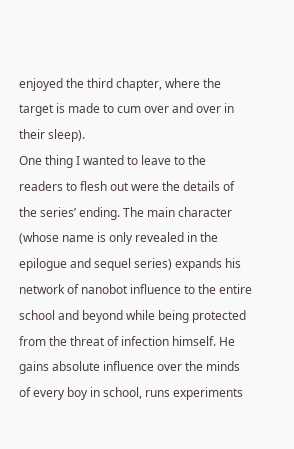enjoyed the third chapter, where the target is made to cum over and over in their sleep).
One thing I wanted to leave to the readers to flesh out were the details of the series’ ending. The main character (whose name is only revealed in the epilogue and sequel series) expands his network of nanobot influence to the entire school and beyond while being protected from the threat of infection himself. He gains absolute influence over the minds of every boy in school, runs experiments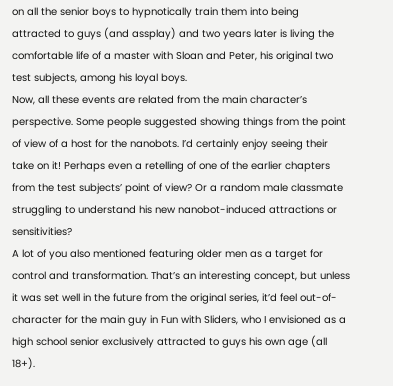on all the senior boys to hypnotically train them into being attracted to guys (and assplay) and two years later is living the comfortable life of a master with Sloan and Peter, his original two test subjects, among his loyal boys.
Now, all these events are related from the main character’s perspective. Some people suggested showing things from the point of view of a host for the nanobots. I’d certainly enjoy seeing their take on it! Perhaps even a retelling of one of the earlier chapters from the test subjects’ point of view? Or a random male classmate struggling to understand his new nanobot-induced attractions or sensitivities?
A lot of you also mentioned featuring older men as a target for control and transformation. That’s an interesting concept, but unless it was set well in the future from the original series, it’d feel out-of-character for the main guy in Fun with Sliders, who I envisioned as a high school senior exclusively attracted to guys his own age (all 18+).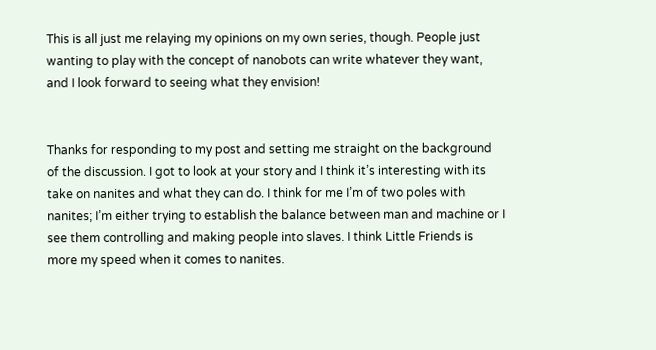This is all just me relaying my opinions on my own series, though. People just wanting to play with the concept of nanobots can write whatever they want, and I look forward to seeing what they envision!


Thanks for responding to my post and setting me straight on the background of the discussion. I got to look at your story and I think it’s interesting with its take on nanites and what they can do. I think for me I’m of two poles with nanites; I’m either trying to establish the balance between man and machine or I see them controlling and making people into slaves. I think Little Friends is more my speed when it comes to nanites.